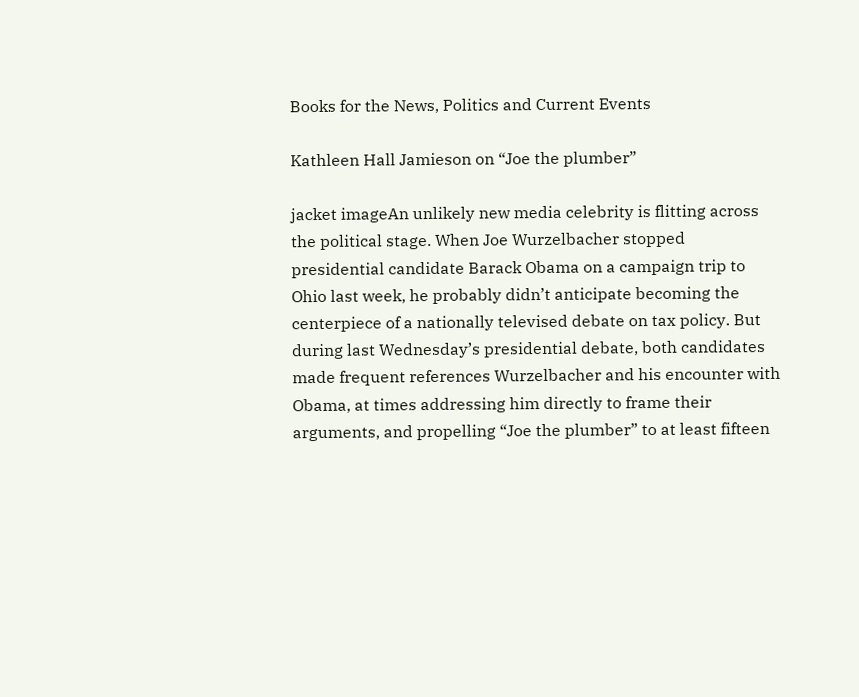Books for the News, Politics and Current Events

Kathleen Hall Jamieson on “Joe the plumber”

jacket imageAn unlikely new media celebrity is flitting across the political stage. When Joe Wurzelbacher stopped presidential candidate Barack Obama on a campaign trip to Ohio last week, he probably didn’t anticipate becoming the centerpiece of a nationally televised debate on tax policy. But during last Wednesday’s presidential debate, both candidates made frequent references Wurzelbacher and his encounter with Obama, at times addressing him directly to frame their arguments, and propelling “Joe the plumber” to at least fifteen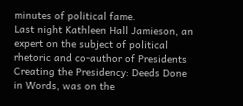minutes of political fame.
Last night Kathleen Hall Jamieson, an expert on the subject of political rhetoric and co-author of Presidents Creating the Presidency: Deeds Done in Words, was on the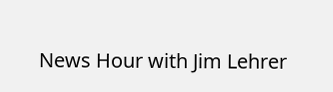News Hour with Jim Lehrer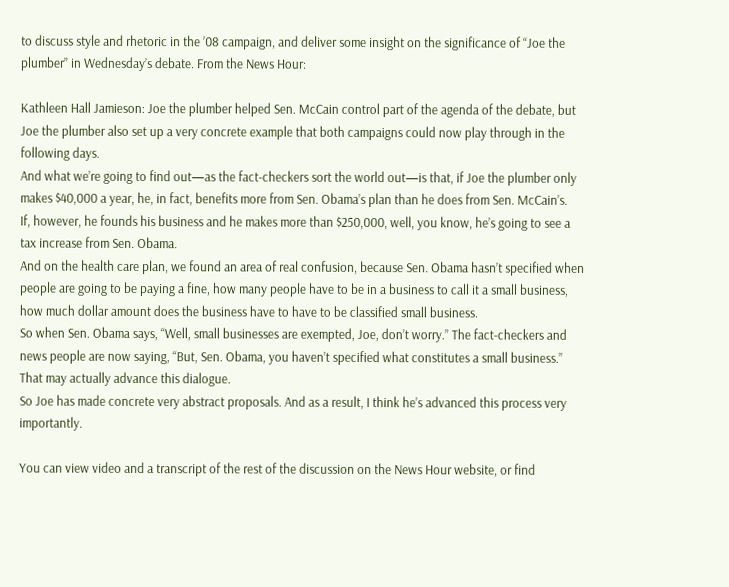to discuss style and rhetoric in the ’08 campaign, and deliver some insight on the significance of “Joe the plumber” in Wednesday’s debate. From the News Hour:

Kathleen Hall Jamieson: Joe the plumber helped Sen. McCain control part of the agenda of the debate, but Joe the plumber also set up a very concrete example that both campaigns could now play through in the following days.
And what we’re going to find out—as the fact-checkers sort the world out—is that, if Joe the plumber only makes $40,000 a year, he, in fact, benefits more from Sen. Obama’s plan than he does from Sen. McCain’s.
If, however, he founds his business and he makes more than $250,000, well, you know, he’s going to see a tax increase from Sen. Obama.
And on the health care plan, we found an area of real confusion, because Sen. Obama hasn’t specified when people are going to be paying a fine, how many people have to be in a business to call it a small business, how much dollar amount does the business have to have to be classified small business.
So when Sen. Obama says, “Well, small businesses are exempted, Joe, don’t worry.” The fact-checkers and news people are now saying, “But, Sen. Obama, you haven’t specified what constitutes a small business.” That may actually advance this dialogue.
So Joe has made concrete very abstract proposals. And as a result, I think he’s advanced this process very importantly.

You can view video and a transcript of the rest of the discussion on the News Hour website, or find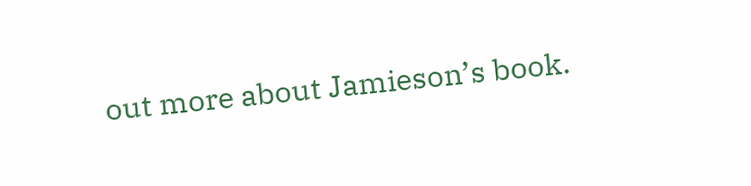out more about Jamieson’s book.